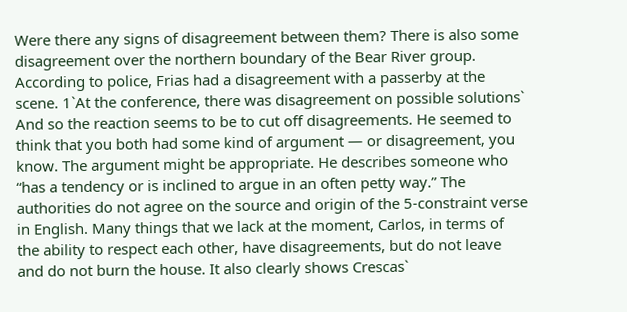Were there any signs of disagreement between them? There is also some disagreement over the northern boundary of the Bear River group. According to police, Frias had a disagreement with a passerby at the scene. 1`At the conference, there was disagreement on possible solutions` And so the reaction seems to be to cut off disagreements. He seemed to think that you both had some kind of argument — or disagreement, you know. The argument might be appropriate. He describes someone who “has a tendency or is inclined to argue in an often petty way.” The authorities do not agree on the source and origin of the 5-constraint verse in English. Many things that we lack at the moment, Carlos, in terms of the ability to respect each other, have disagreements, but do not leave and do not burn the house. It also clearly shows Crescas`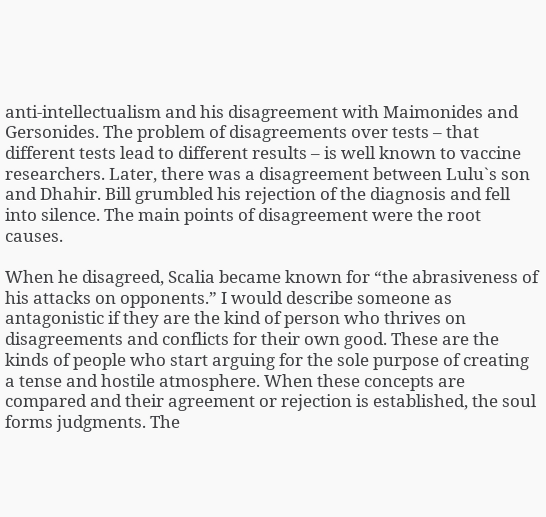anti-intellectualism and his disagreement with Maimonides and Gersonides. The problem of disagreements over tests – that different tests lead to different results – is well known to vaccine researchers. Later, there was a disagreement between Lulu`s son and Dhahir. Bill grumbled his rejection of the diagnosis and fell into silence. The main points of disagreement were the root causes.

When he disagreed, Scalia became known for “the abrasiveness of his attacks on opponents.” I would describe someone as antagonistic if they are the kind of person who thrives on disagreements and conflicts for their own good. These are the kinds of people who start arguing for the sole purpose of creating a tense and hostile atmosphere. When these concepts are compared and their agreement or rejection is established, the soul forms judgments. The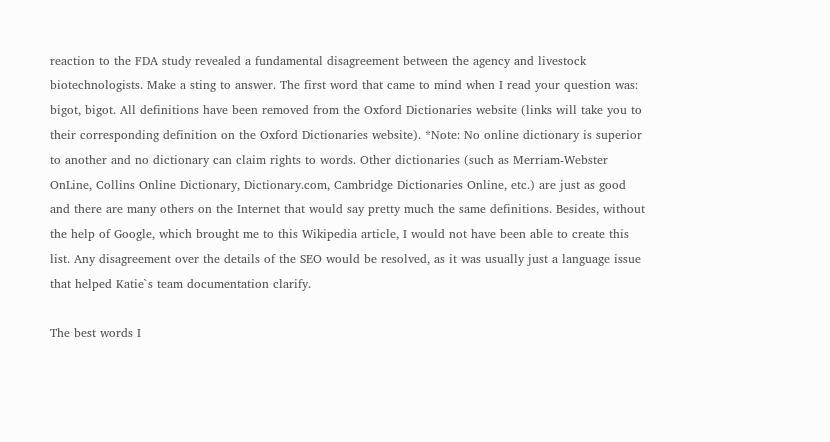reaction to the FDA study revealed a fundamental disagreement between the agency and livestock biotechnologists. Make a sting to answer. The first word that came to mind when I read your question was: bigot, bigot. All definitions have been removed from the Oxford Dictionaries website (links will take you to their corresponding definition on the Oxford Dictionaries website). *Note: No online dictionary is superior to another and no dictionary can claim rights to words. Other dictionaries (such as Merriam-Webster OnLine, Collins Online Dictionary, Dictionary.com, Cambridge Dictionaries Online, etc.) are just as good and there are many others on the Internet that would say pretty much the same definitions. Besides, without the help of Google, which brought me to this Wikipedia article, I would not have been able to create this list. Any disagreement over the details of the SEO would be resolved, as it was usually just a language issue that helped Katie`s team documentation clarify.

The best words I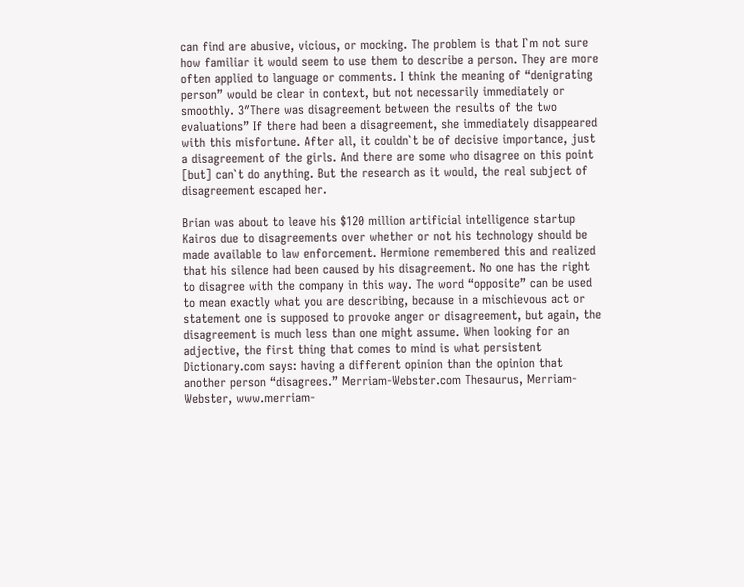can find are abusive, vicious, or mocking. The problem is that I`m not sure how familiar it would seem to use them to describe a person. They are more often applied to language or comments. I think the meaning of “denigrating person” would be clear in context, but not necessarily immediately or smoothly. 3″There was disagreement between the results of the two evaluations” If there had been a disagreement, she immediately disappeared with this misfortune. After all, it couldn`t be of decisive importance, just a disagreement of the girls. And there are some who disagree on this point [but] can`t do anything. But the research as it would, the real subject of disagreement escaped her.

Brian was about to leave his $120 million artificial intelligence startup Kairos due to disagreements over whether or not his technology should be made available to law enforcement. Hermione remembered this and realized that his silence had been caused by his disagreement. No one has the right to disagree with the company in this way. The word “opposite” can be used to mean exactly what you are describing, because in a mischievous act or statement one is supposed to provoke anger or disagreement, but again, the disagreement is much less than one might assume. When looking for an adjective, the first thing that comes to mind is what persistent Dictionary.com says: having a different opinion than the opinion that another person “disagrees.” Merriam-Webster.com Thesaurus, Merriam-Webster, www.merriam-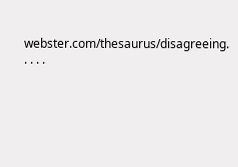webster.com/thesaurus/disagreeing. . . . .